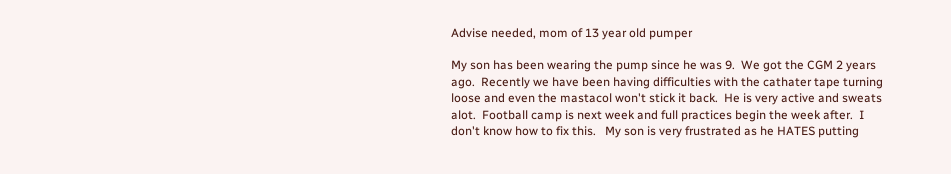Advise needed, mom of 13 year old pumper

My son has been wearing the pump since he was 9.  We got the CGM 2 years ago.  Recently we have been having difficulties with the cathater tape turning loose and even the mastacol won't stick it back.  He is very active and sweats alot.  Football camp is next week and full practices begin the week after.  I don't know how to fix this.   My son is very frustrated as he HATES putting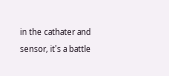in the cathater and sensor, it's a battle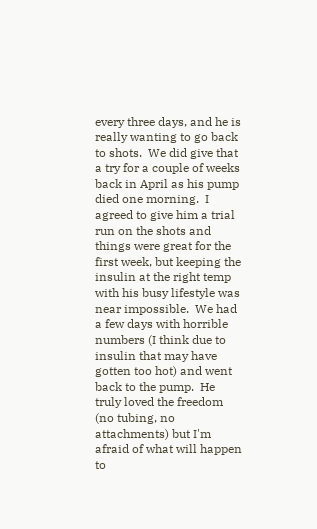every three days, and he is really wanting to go back to shots.  We did give that a try for a couple of weeks back in April as his pump died one morning.  I agreed to give him a trial run on the shots and things were great for the first week, but keeping the insulin at the right temp with his busy lifestyle was near impossible.  We had a few days with horrible numbers (I think due to insulin that may have gotten too hot) and went back to the pump.  He truly loved the freedom (no tubing, no attachments) but I'm afraid of what will happen to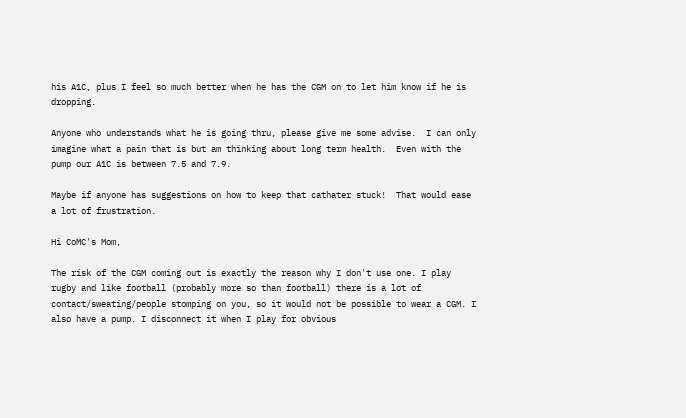his A1C, plus I feel so much better when he has the CGM on to let him know if he is dropping.

Anyone who understands what he is going thru, please give me some advise.  I can only imagine what a pain that is but am thinking about long term health.  Even with the pump our A1C is between 7.5 and 7.9.

Maybe if anyone has suggestions on how to keep that cathater stuck!  That would ease a lot of frustration.

Hi CoMC's Mom,

The risk of the CGM coming out is exactly the reason why I don't use one. I play rugby and like football (probably more so than football) there is a lot of contact/sweating/people stomping on you, so it would not be possible to wear a CGM. I also have a pump. I disconnect it when I play for obvious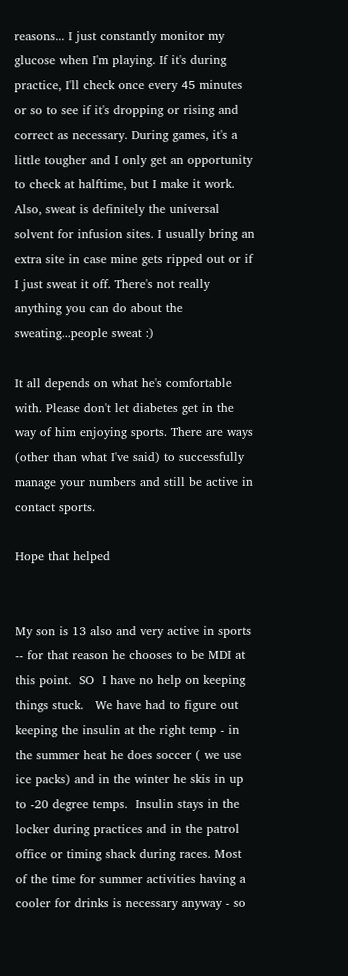reasons... I just constantly monitor my glucose when I'm playing. If it's during practice, I'll check once every 45 minutes or so to see if it's dropping or rising and correct as necessary. During games, it's a little tougher and I only get an opportunity to check at halftime, but I make it work. Also, sweat is definitely the universal solvent for infusion sites. I usually bring an extra site in case mine gets ripped out or if I just sweat it off. There's not really anything you can do about the sweating...people sweat :)

It all depends on what he's comfortable with. Please don't let diabetes get in the way of him enjoying sports. There are ways (other than what I've said) to successfully manage your numbers and still be active in contact sports.

Hope that helped


My son is 13 also and very active in sports -- for that reason he chooses to be MDI at this point.  SO  I have no help on keeping things stuck.   We have had to figure out keeping the insulin at the right temp - in the summer heat he does soccer ( we use ice packs) and in the winter he skis in up to -20 degree temps.  Insulin stays in the locker during practices and in the patrol office or timing shack during races. Most of the time for summer activities having a cooler for drinks is necessary anyway - so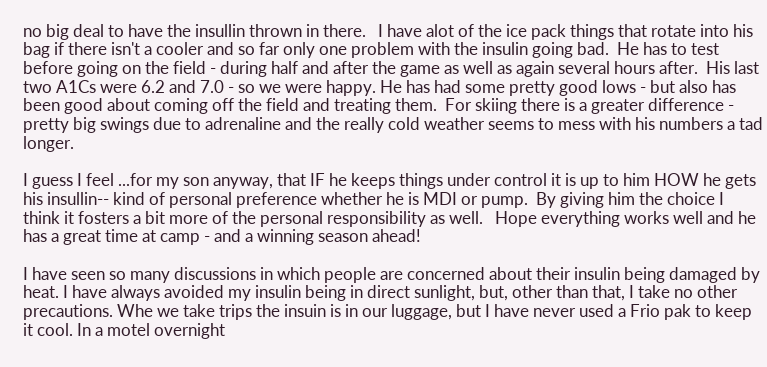no big deal to have the insullin thrown in there.   I have alot of the ice pack things that rotate into his bag if there isn't a cooler and so far only one problem with the insulin going bad.  He has to test before going on the field - during half and after the game as well as again several hours after.  His last two A1Cs were 6.2 and 7.0 - so we were happy. He has had some pretty good lows - but also has been good about coming off the field and treating them.  For skiing there is a greater difference - pretty big swings due to adrenaline and the really cold weather seems to mess with his numbers a tad longer.

I guess I feel ...for my son anyway, that IF he keeps things under control it is up to him HOW he gets his insullin-- kind of personal preference whether he is MDI or pump.  By giving him the choice I think it fosters a bit more of the personal responsibility as well.   Hope everything works well and he has a great time at camp - and a winning season ahead!

I have seen so many discussions in which people are concerned about their insulin being damaged by heat. I have always avoided my insulin being in direct sunlight, but, other than that, I take no other precautions. Whe we take trips the insuin is in our luggage, but I have never used a Frio pak to keep it cool. In a motel overnight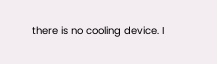there is no cooling device. I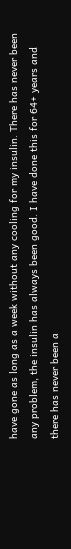have gone as long as a week without any cooling for my insulin. There has never been any problem, the insulin has always been good. I have done this for 64+ years and there has never been a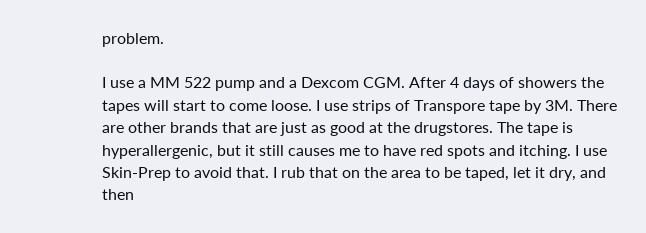problem.

I use a MM 522 pump and a Dexcom CGM. After 4 days of showers the tapes will start to come loose. I use strips of Transpore tape by 3M. There are other brands that are just as good at the drugstores. The tape is hyperallergenic, but it still causes me to have red spots and itching. I use Skin-Prep to avoid that. I rub that on the area to be taped, let it dry, and then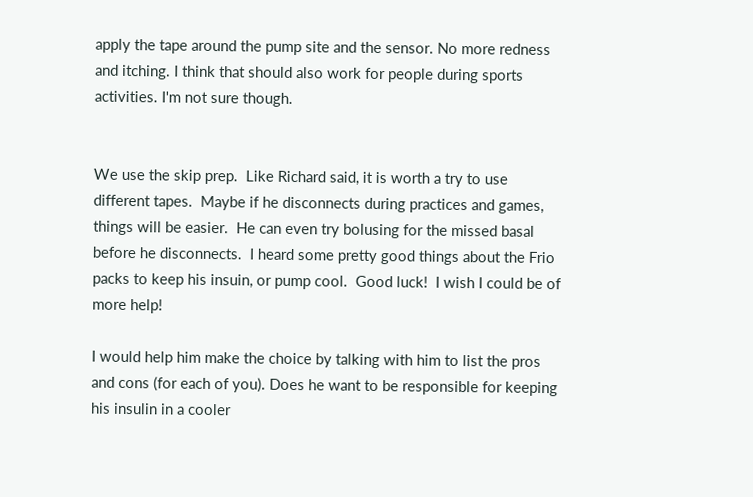apply the tape around the pump site and the sensor. No more redness and itching. I think that should also work for people during sports activities. I'm not sure though.


We use the skip prep.  Like Richard said, it is worth a try to use different tapes.  Maybe if he disconnects during practices and games, things will be easier.  He can even try bolusing for the missed basal before he disconnects.  I heard some pretty good things about the Frio packs to keep his insuin, or pump cool.  Good luck!  I wish I could be of more help!

I would help him make the choice by talking with him to list the pros and cons (for each of you). Does he want to be responsible for keeping his insulin in a cooler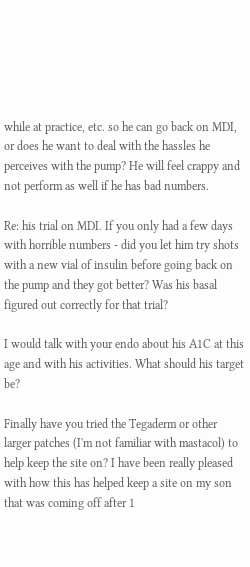while at practice, etc. so he can go back on MDI, or does he want to deal with the hassles he perceives with the pump? He will feel crappy and not perform as well if he has bad numbers.

Re: his trial on MDI. If you only had a few days with horrible numbers - did you let him try shots with a new vial of insulin before going back on the pump and they got better? Was his basal figured out correctly for that trial?

I would talk with your endo about his A1C at this age and with his activities. What should his target be?

Finally have you tried the Tegaderm or other larger patches (I'm not familiar with mastacol) to help keep the site on? I have been really pleased with how this has helped keep a site on my son that was coming off after 1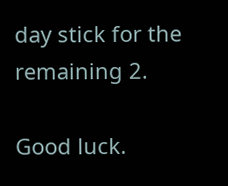day stick for the remaining 2.

Good luck.